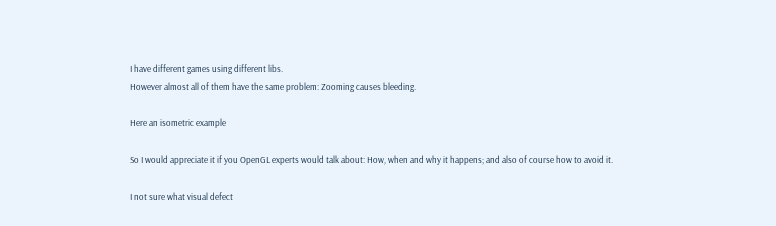I have different games using different libs.
However almost all of them have the same problem: Zooming causes bleeding.

Here an isometric example

So I would appreciate it if you OpenGL experts would talk about: How, when and why it happens; and also of course how to avoid it.

I not sure what visual defect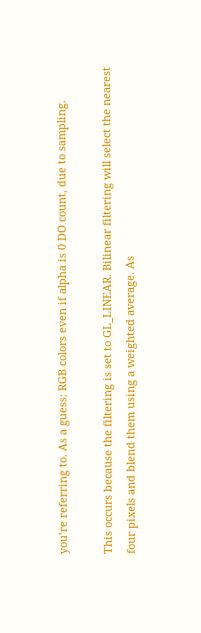you’re referring to. As a guess: RGB colors even if alpha is 0 DO count, due to sampling.

This occurs because the filtering is set to GL_LINEAR. Bilinear filtering will select the nearest four pixels and blend them using a weighted average. As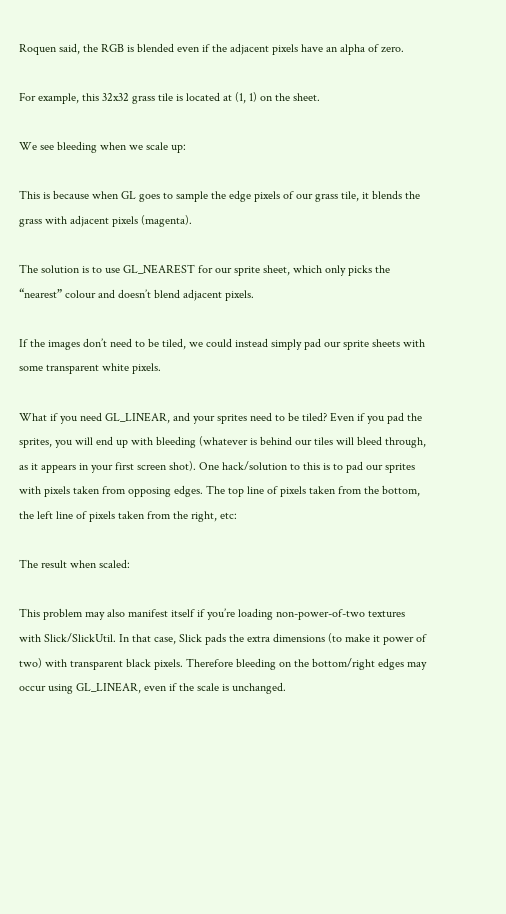Roquen said, the RGB is blended even if the adjacent pixels have an alpha of zero.

For example, this 32x32 grass tile is located at (1, 1) on the sheet.

We see bleeding when we scale up:

This is because when GL goes to sample the edge pixels of our grass tile, it blends the grass with adjacent pixels (magenta).

The solution is to use GL_NEAREST for our sprite sheet, which only picks the “nearest” colour and doesn’t blend adjacent pixels.

If the images don’t need to be tiled, we could instead simply pad our sprite sheets with some transparent white pixels.

What if you need GL_LINEAR, and your sprites need to be tiled? Even if you pad the sprites, you will end up with bleeding (whatever is behind our tiles will bleed through, as it appears in your first screen shot). One hack/solution to this is to pad our sprites with pixels taken from opposing edges. The top line of pixels taken from the bottom, the left line of pixels taken from the right, etc:

The result when scaled:

This problem may also manifest itself if you’re loading non-power-of-two textures with Slick/SlickUtil. In that case, Slick pads the extra dimensions (to make it power of two) with transparent black pixels. Therefore bleeding on the bottom/right edges may occur using GL_LINEAR, even if the scale is unchanged.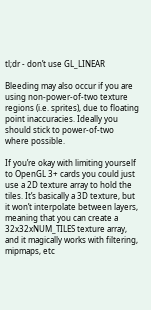tl;dr - don’t use GL_LINEAR

Bleeding may also occur if you are using non-power-of-two texture regions (i.e. sprites), due to floating point inaccuracies. Ideally you should stick to power-of-two where possible.

If you’re okay with limiting yourself to OpenGL 3+ cards you could just use a 2D texture array to hold the tiles. It’s basically a 3D texture, but it won’t interpolate between layers, meaning that you can create a 32x32xNUM_TILES texture array, and it magically works with filtering, mipmaps, etc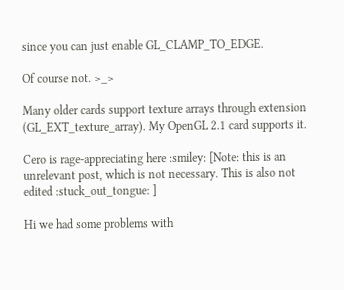since you can just enable GL_CLAMP_TO_EDGE.

Of course not. >_>

Many older cards support texture arrays through extension (GL_EXT_texture_array). My OpenGL 2.1 card supports it.

Cero is rage-appreciating here :smiley: [Note: this is an unrelevant post, which is not necessary. This is also not edited :stuck_out_tongue: ]

Hi we had some problems with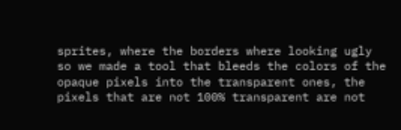sprites, where the borders where looking ugly so we made a tool that bleeds the colors of the opaque pixels into the transparent ones, the pixels that are not 100% transparent are not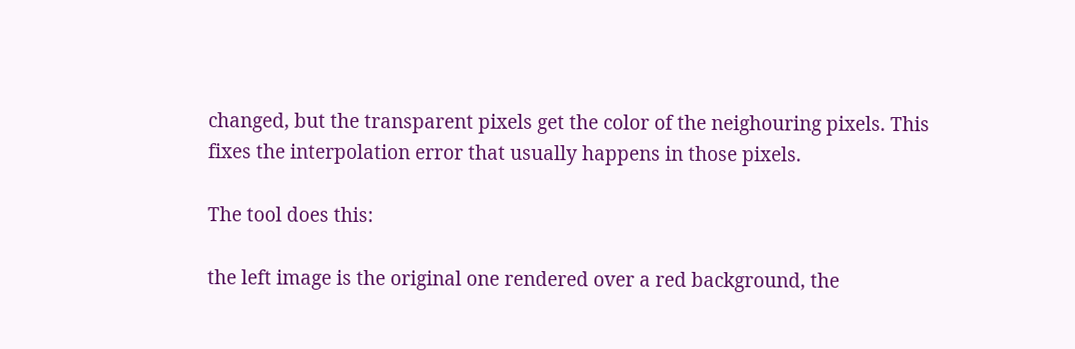changed, but the transparent pixels get the color of the neighouring pixels. This fixes the interpolation error that usually happens in those pixels.

The tool does this:

the left image is the original one rendered over a red background, the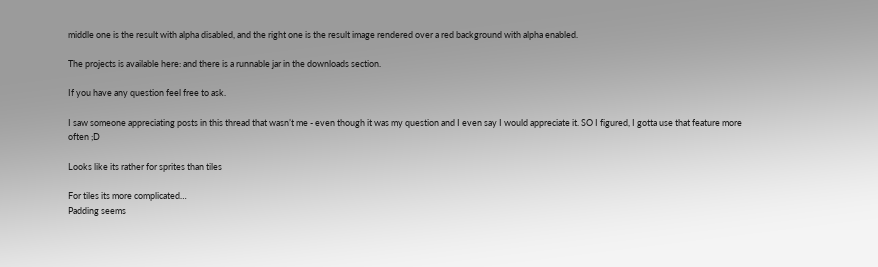middle one is the result with alpha disabled, and the right one is the result image rendered over a red background with alpha enabled.

The projects is available here: and there is a runnable jar in the downloads section.

If you have any question feel free to ask.

I saw someone appreciating posts in this thread that wasn’t me - even though it was my question and I even say I would appreciate it. SO I figured, I gotta use that feature more often ;D

Looks like its rather for sprites than tiles

For tiles its more complicated…
Padding seems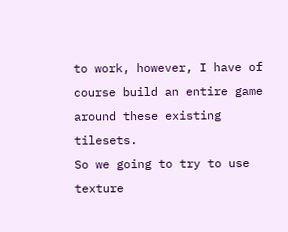to work, however, I have of course build an entire game around these existing tilesets.
So we going to try to use texture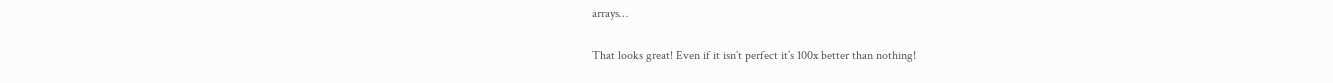arrays…

That looks great! Even if it isn’t perfect it’s 100x better than nothing!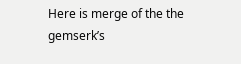Here is merge of the the gemserk’s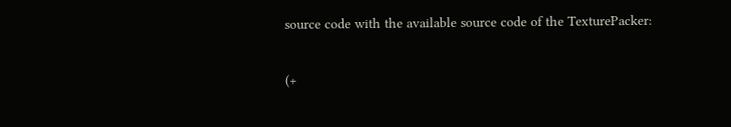source code with the available source code of the TexturePacker:

(+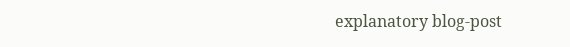explanatory blog-post